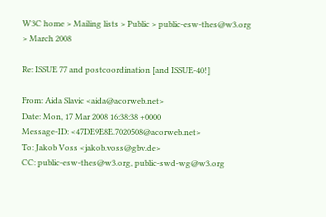W3C home > Mailing lists > Public > public-esw-thes@w3.org > March 2008

Re: ISSUE 77 and postcoordination [and ISSUE-40!]

From: Aida Slavic <aida@acorweb.net>
Date: Mon, 17 Mar 2008 16:38:38 +0000
Message-ID: <47DE9E8E.7020508@acorweb.net>
To: Jakob Voss <jakob.voss@gbv.de>
CC: public-esw-thes@w3.org, public-swd-wg@w3.org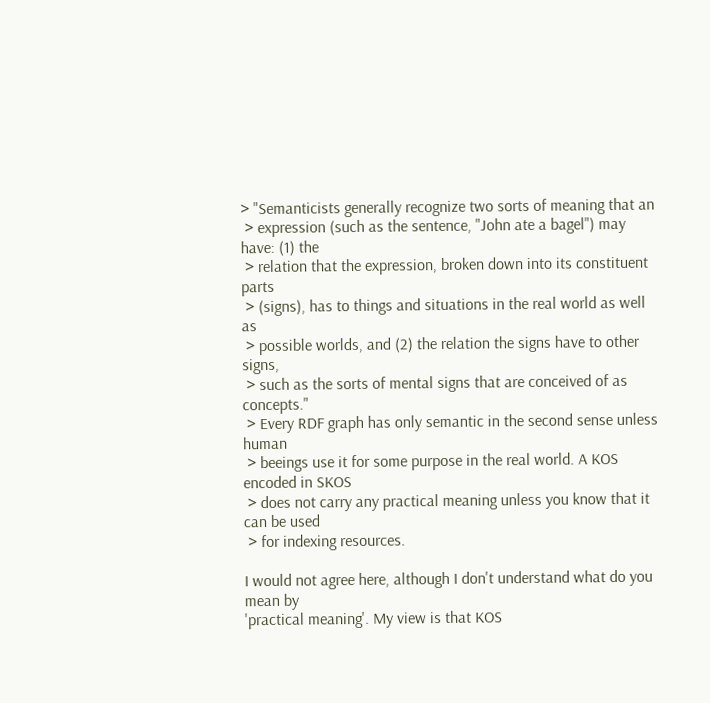> "Semanticists generally recognize two sorts of meaning that an
 > expression (such as the sentence, "John ate a bagel") may have: (1) the
 > relation that the expression, broken down into its constituent parts
 > (signs), has to things and situations in the real world as well as
 > possible worlds, and (2) the relation the signs have to other signs,
 > such as the sorts of mental signs that are conceived of as concepts."
 > Every RDF graph has only semantic in the second sense unless human
 > beeings use it for some purpose in the real world. A KOS encoded in SKOS
 > does not carry any practical meaning unless you know that it can be used
 > for indexing resources.

I would not agree here, although I don't understand what do you mean by
'practical meaning'. My view is that KOS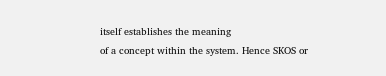itself establishes the meaning
of a concept within the system. Hence SKOS or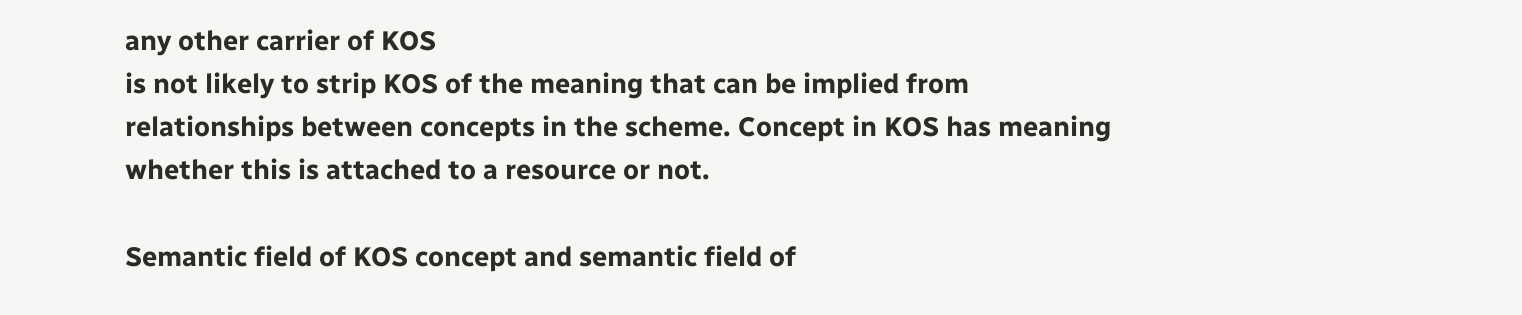any other carrier of KOS
is not likely to strip KOS of the meaning that can be implied from
relationships between concepts in the scheme. Concept in KOS has meaning
whether this is attached to a resource or not.

Semantic field of KOS concept and semantic field of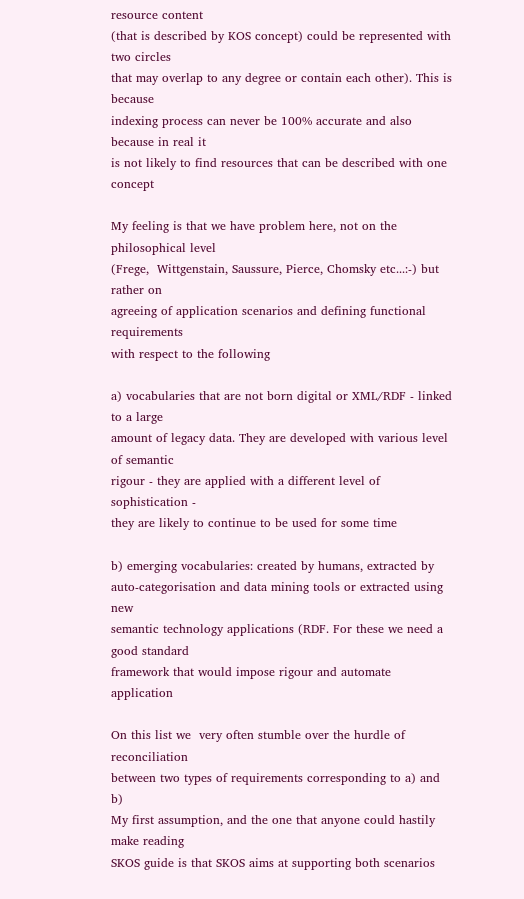resource content
(that is described by KOS concept) could be represented with two circles
that may overlap to any degree or contain each other). This is because
indexing process can never be 100% accurate and also because in real it
is not likely to find resources that can be described with one concept

My feeling is that we have problem here, not on the philosophical level
(Frege,  Wittgenstain, Saussure, Pierce, Chomsky etc...:-) but rather on
agreeing of application scenarios and defining functional requirements
with respect to the following

a) vocabularies that are not born digital or XML/RDF - linked to a large
amount of legacy data. They are developed with various level of semantic
rigour - they are applied with a different level of sophistication -
they are likely to continue to be used for some time

b) emerging vocabularies: created by humans, extracted by
auto-categorisation and data mining tools or extracted using new
semantic technology applications (RDF. For these we need a good standard
framework that would impose rigour and automate application

On this list we  very often stumble over the hurdle of reconciliation
between two types of requirements corresponding to a) and b)
My first assumption, and the one that anyone could hastily make reading
SKOS guide is that SKOS aims at supporting both scenarios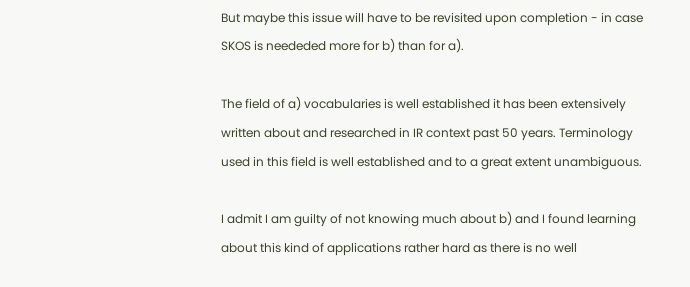But maybe this issue will have to be revisited upon completion - in case
SKOS is neededed more for b) than for a).

The field of a) vocabularies is well established it has been extensively
written about and researched in IR context past 50 years. Terminology
used in this field is well established and to a great extent unambiguous.

I admit I am guilty of not knowing much about b) and I found learning
about this kind of applications rather hard as there is no well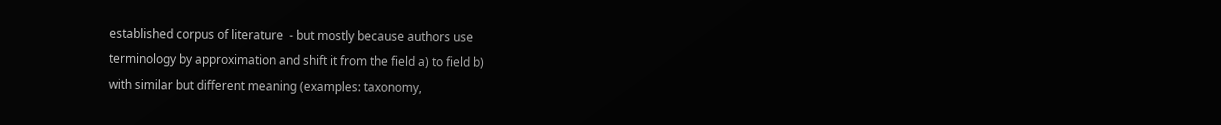established corpus of literature  - but mostly because authors use
terminology by approximation and shift it from the field a) to field b)
with similar but different meaning (examples: taxonomy,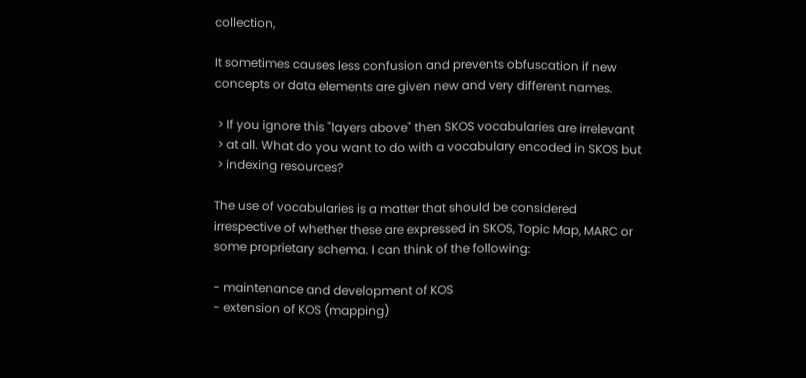collection,

It sometimes causes less confusion and prevents obfuscation if new
concepts or data elements are given new and very different names.

 > If you ignore this "layers above" then SKOS vocabularies are irrelevant
 > at all. What do you want to do with a vocabulary encoded in SKOS but
 > indexing resources?

The use of vocabularies is a matter that should be considered
irrespective of whether these are expressed in SKOS, Topic Map, MARC or
some proprietary schema. I can think of the following:

- maintenance and development of KOS
- extension of KOS (mapping)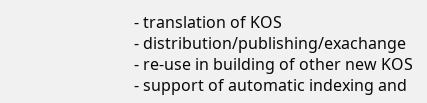- translation of KOS
- distribution/publishing/exachange
- re-use in building of other new KOS
- support of automatic indexing and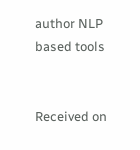author NLP based tools


Received on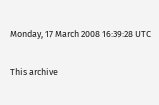Monday, 17 March 2008 16:39:28 UTC

This archive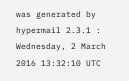was generated by hypermail 2.3.1 : Wednesday, 2 March 2016 13:32:10 UTC